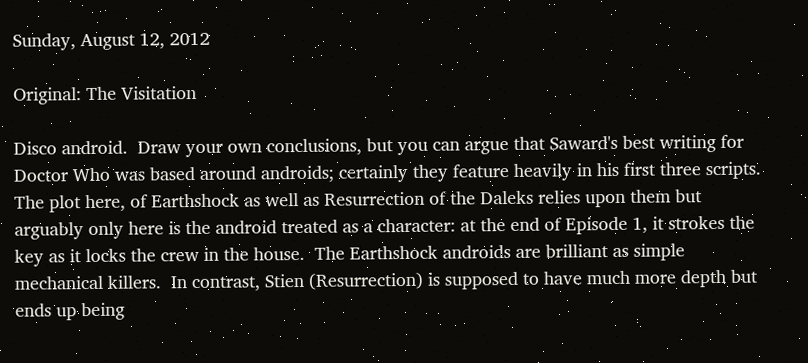Sunday, August 12, 2012

Original: The Visitation

Disco android.  Draw your own conclusions, but you can argue that Saward's best writing for Doctor Who was based around androids; certainly they feature heavily in his first three scripts.  The plot here, of Earthshock as well as Resurrection of the Daleks relies upon them but arguably only here is the android treated as a character: at the end of Episode 1, it strokes the key as it locks the crew in the house.  The Earthshock androids are brilliant as simple mechanical killers.  In contrast, Stien (Resurrection) is supposed to have much more depth but ends up being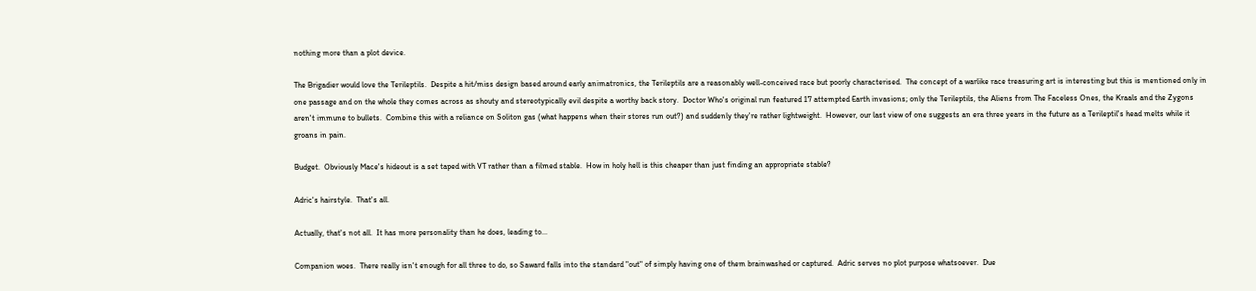nothing more than a plot device.

The Brigadier would love the Terileptils.  Despite a hit/miss design based around early animatronics, the Terileptils are a reasonably well-conceived race but poorly characterised.  The concept of a warlike race treasuring art is interesting but this is mentioned only in one passage and on the whole they comes across as shouty and stereotypically evil despite a worthy back story.  Doctor Who's original run featured 17 attempted Earth invasions; only the Terileptils, the Aliens from The Faceless Ones, the Kraals and the Zygons aren't immune to bullets.  Combine this with a reliance on Soliton gas (what happens when their stores run out?) and suddenly they're rather lightweight.  However, our last view of one suggests an era three years in the future as a Terileptil's head melts while it groans in pain.

Budget.  Obviously Mace's hideout is a set taped with VT rather than a filmed stable.  How in holy hell is this cheaper than just finding an appropriate stable?

Adric's hairstyle.  That's all.

Actually, that's not all.  It has more personality than he does, leading to...

Companion woes.  There really isn't enough for all three to do, so Saward falls into the standard "out" of simply having one of them brainwashed or captured.  Adric serves no plot purpose whatsoever.  Due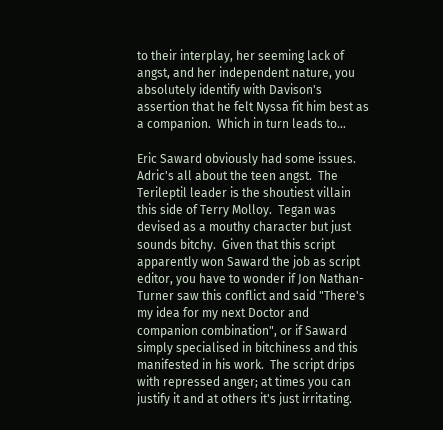to their interplay, her seeming lack of angst, and her independent nature, you absolutely identify with Davison's assertion that he felt Nyssa fit him best as a companion.  Which in turn leads to...

Eric Saward obviously had some issues.  Adric's all about the teen angst.  The Terileptil leader is the shoutiest villain this side of Terry Molloy.  Tegan was devised as a mouthy character but just sounds bitchy.  Given that this script apparently won Saward the job as script editor, you have to wonder if Jon Nathan-Turner saw this conflict and said "There's my idea for my next Doctor and companion combination", or if Saward simply specialised in bitchiness and this manifested in his work.  The script drips with repressed anger; at times you can justify it and at others it's just irritating.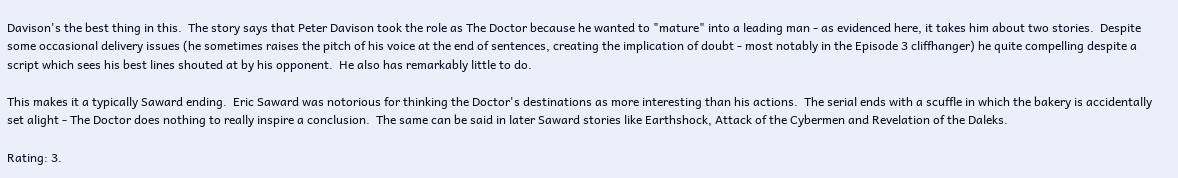Davison's the best thing in this.  The story says that Peter Davison took the role as The Doctor because he wanted to "mature" into a leading man - as evidenced here, it takes him about two stories.  Despite some occasional delivery issues (he sometimes raises the pitch of his voice at the end of sentences, creating the implication of doubt - most notably in the Episode 3 cliffhanger) he quite compelling despite a script which sees his best lines shouted at by his opponent.  He also has remarkably little to do.

This makes it a typically Saward ending.  Eric Saward was notorious for thinking the Doctor's destinations as more interesting than his actions.  The serial ends with a scuffle in which the bakery is accidentally set alight - The Doctor does nothing to really inspire a conclusion.  The same can be said in later Saward stories like Earthshock, Attack of the Cybermen and Revelation of the Daleks.

Rating: 3.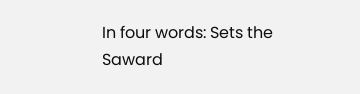In four words: Sets the Saward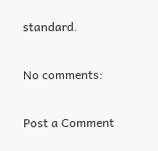standard.

No comments:

Post a Comment